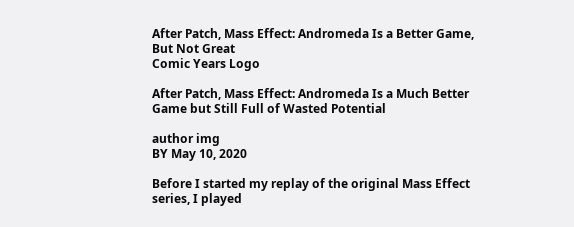After Patch, Mass Effect: Andromeda Is a Better Game, But Not Great
Comic Years Logo

After Patch, Mass Effect: Andromeda Is a Much Better Game but Still Full of Wasted Potential

author img
BY May 10, 2020

Before I started my replay of the original Mass Effect series, I played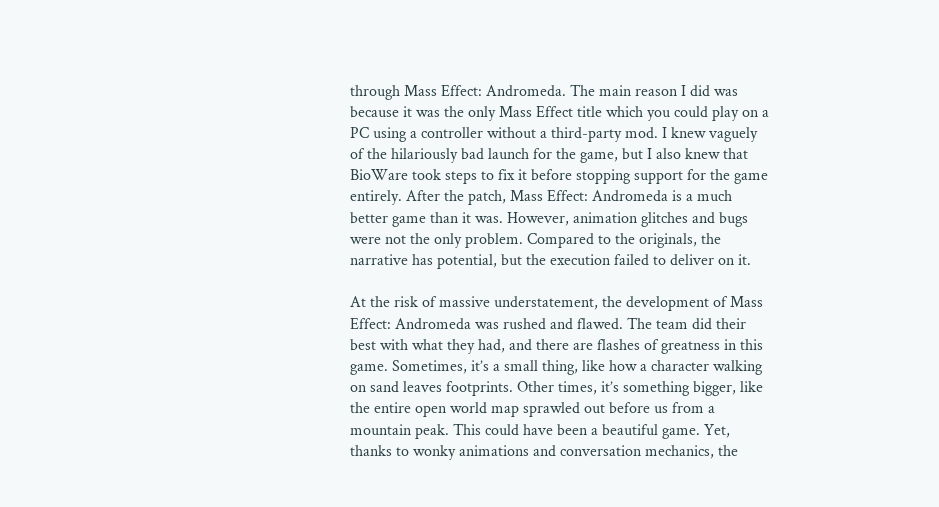through Mass Effect: Andromeda. The main reason I did was because it was the only Mass Effect title which you could play on a PC using a controller without a third-party mod. I knew vaguely of the hilariously bad launch for the game, but I also knew that BioWare took steps to fix it before stopping support for the game entirely. After the patch, Mass Effect: Andromeda is a much better game than it was. However, animation glitches and bugs were not the only problem. Compared to the originals, the narrative has potential, but the execution failed to deliver on it.

At the risk of massive understatement, the development of Mass Effect: Andromeda was rushed and flawed. The team did their best with what they had, and there are flashes of greatness in this game. Sometimes, it’s a small thing, like how a character walking on sand leaves footprints. Other times, it’s something bigger, like the entire open world map sprawled out before us from a mountain peak. This could have been a beautiful game. Yet, thanks to wonky animations and conversation mechanics, the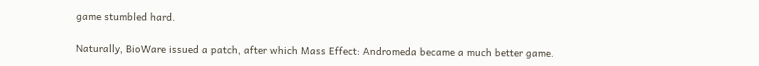game stumbled hard.

Naturally, BioWare issued a patch, after which Mass Effect: Andromeda became a much better game.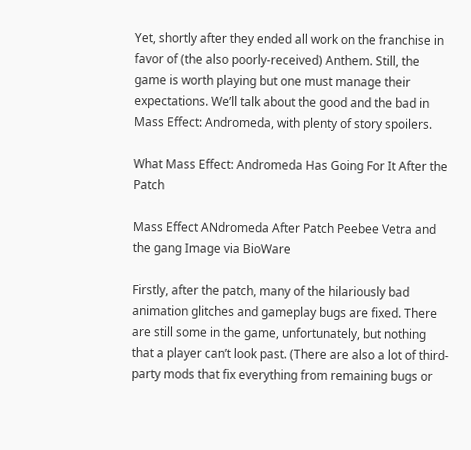Yet, shortly after they ended all work on the franchise in favor of (the also poorly-received) Anthem. Still, the game is worth playing but one must manage their expectations. We’ll talk about the good and the bad in Mass Effect: Andromeda, with plenty of story spoilers.

What Mass Effect: Andromeda Has Going For It After the Patch

Mass Effect ANdromeda After Patch Peebee Vetra and the gang Image via BioWare

Firstly, after the patch, many of the hilariously bad animation glitches and gameplay bugs are fixed. There are still some in the game, unfortunately, but nothing that a player can’t look past. (There are also a lot of third-party mods that fix everything from remaining bugs or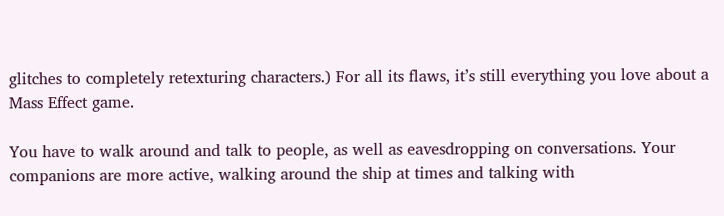glitches to completely retexturing characters.) For all its flaws, it’s still everything you love about a Mass Effect game.

You have to walk around and talk to people, as well as eavesdropping on conversations. Your companions are more active, walking around the ship at times and talking with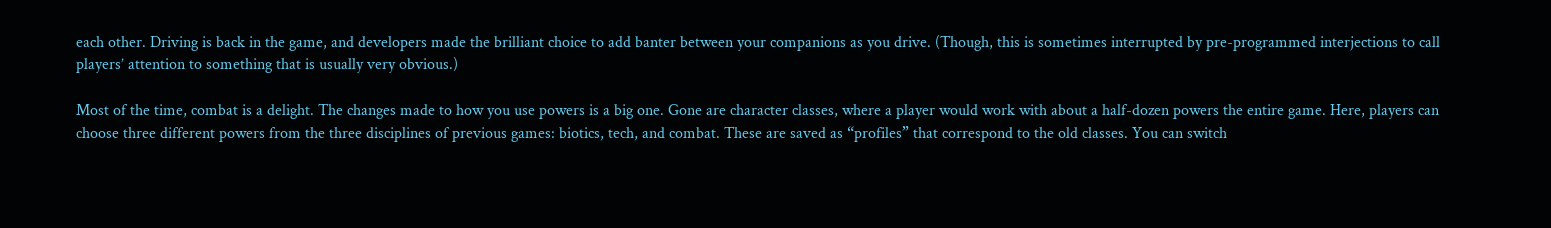each other. Driving is back in the game, and developers made the brilliant choice to add banter between your companions as you drive. (Though, this is sometimes interrupted by pre-programmed interjections to call players’ attention to something that is usually very obvious.)

Most of the time, combat is a delight. The changes made to how you use powers is a big one. Gone are character classes, where a player would work with about a half-dozen powers the entire game. Here, players can choose three different powers from the three disciplines of previous games: biotics, tech, and combat. These are saved as “profiles” that correspond to the old classes. You can switch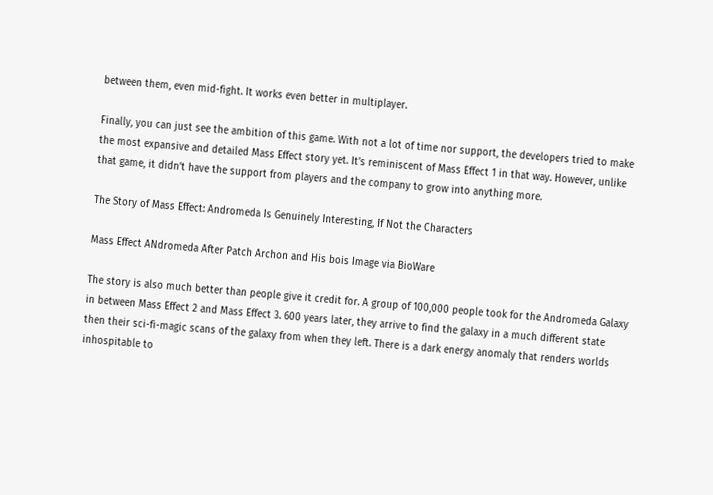between them, even mid-fight. It works even better in multiplayer.

Finally, you can just see the ambition of this game. With not a lot of time nor support, the developers tried to make the most expansive and detailed Mass Effect story yet. It’s reminiscent of Mass Effect 1 in that way. However, unlike that game, it didn’t have the support from players and the company to grow into anything more.

The Story of Mass Effect: Andromeda Is Genuinely Interesting, If Not the Characters

Mass Effect ANdromeda After Patch Archon and His bois Image via BioWare

The story is also much better than people give it credit for. A group of 100,000 people took for the Andromeda Galaxy in between Mass Effect 2 and Mass Effect 3. 600 years later, they arrive to find the galaxy in a much different state then their sci-fi-magic scans of the galaxy from when they left. There is a dark energy anomaly that renders worlds inhospitable to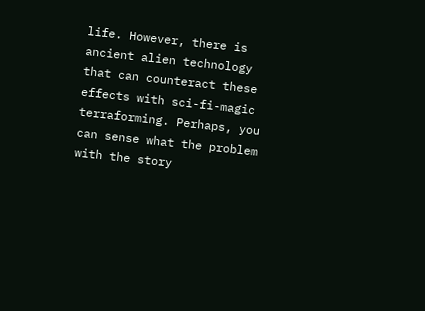life. However, there is ancient alien technology that can counteract these effects with sci-fi-magic terraforming. Perhaps, you can sense what the problem with the story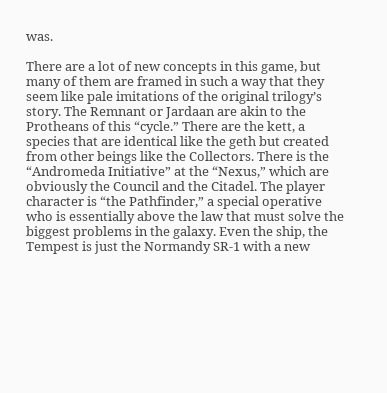was.

There are a lot of new concepts in this game, but many of them are framed in such a way that they seem like pale imitations of the original trilogy’s story. The Remnant or Jardaan are akin to the Protheans of this “cycle.” There are the kett, a species that are identical like the geth but created from other beings like the Collectors. There is the “Andromeda Initiative” at the “Nexus,” which are obviously the Council and the Citadel. The player character is “the Pathfinder,” a special operative who is essentially above the law that must solve the biggest problems in the galaxy. Even the ship, the Tempest is just the Normandy SR-1 with a new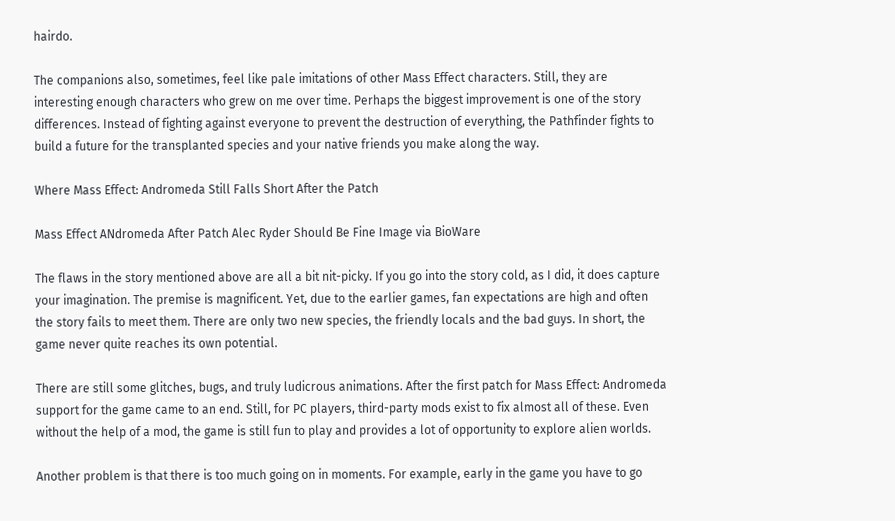hairdo.

The companions also, sometimes, feel like pale imitations of other Mass Effect characters. Still, they are interesting enough characters who grew on me over time. Perhaps the biggest improvement is one of the story differences. Instead of fighting against everyone to prevent the destruction of everything, the Pathfinder fights to build a future for the transplanted species and your native friends you make along the way.

Where Mass Effect: Andromeda Still Falls Short After the Patch

Mass Effect ANdromeda After Patch Alec Ryder Should Be Fine Image via BioWare

The flaws in the story mentioned above are all a bit nit-picky. If you go into the story cold, as I did, it does capture your imagination. The premise is magnificent. Yet, due to the earlier games, fan expectations are high and often the story fails to meet them. There are only two new species, the friendly locals and the bad guys. In short, the game never quite reaches its own potential.

There are still some glitches, bugs, and truly ludicrous animations. After the first patch for Mass Effect: Andromeda support for the game came to an end. Still, for PC players, third-party mods exist to fix almost all of these. Even without the help of a mod, the game is still fun to play and provides a lot of opportunity to explore alien worlds.

Another problem is that there is too much going on in moments. For example, early in the game you have to go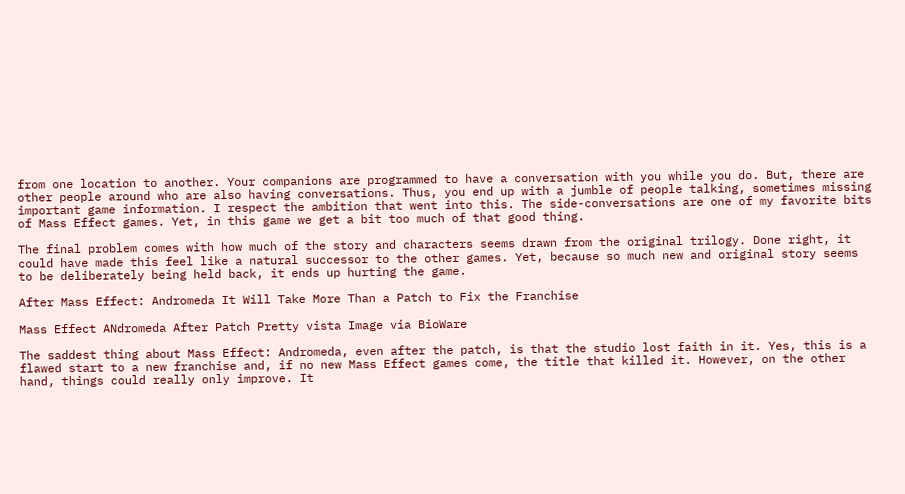from one location to another. Your companions are programmed to have a conversation with you while you do. But, there are other people around who are also having conversations. Thus, you end up with a jumble of people talking, sometimes missing important game information. I respect the ambition that went into this. The side-conversations are one of my favorite bits of Mass Effect games. Yet, in this game we get a bit too much of that good thing.

The final problem comes with how much of the story and characters seems drawn from the original trilogy. Done right, it could have made this feel like a natural successor to the other games. Yet, because so much new and original story seems to be deliberately being held back, it ends up hurting the game.

After Mass Effect: Andromeda It Will Take More Than a Patch to Fix the Franchise

Mass Effect ANdromeda After Patch Pretty vista Image via BioWare

The saddest thing about Mass Effect: Andromeda, even after the patch, is that the studio lost faith in it. Yes, this is a flawed start to a new franchise and, if no new Mass Effect games come, the title that killed it. However, on the other hand, things could really only improve. It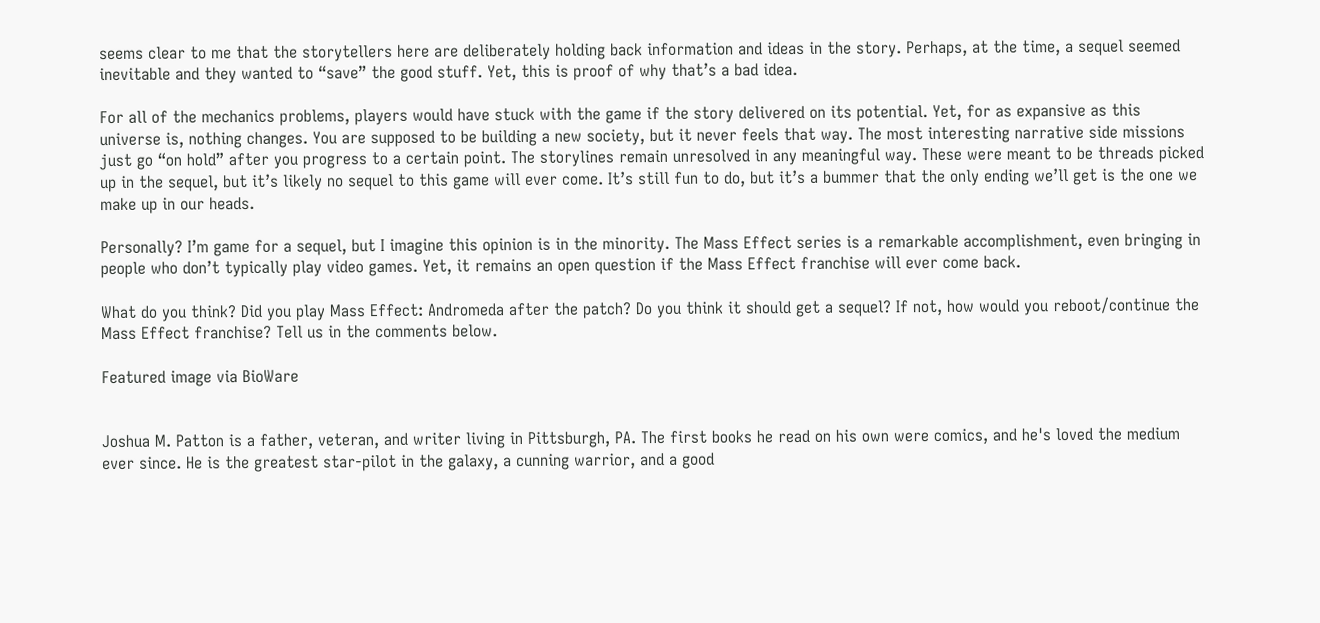seems clear to me that the storytellers here are deliberately holding back information and ideas in the story. Perhaps, at the time, a sequel seemed inevitable and they wanted to “save” the good stuff. Yet, this is proof of why that’s a bad idea.

For all of the mechanics problems, players would have stuck with the game if the story delivered on its potential. Yet, for as expansive as this universe is, nothing changes. You are supposed to be building a new society, but it never feels that way. The most interesting narrative side missions just go “on hold” after you progress to a certain point. The storylines remain unresolved in any meaningful way. These were meant to be threads picked up in the sequel, but it’s likely no sequel to this game will ever come. It’s still fun to do, but it’s a bummer that the only ending we’ll get is the one we make up in our heads.

Personally? I’m game for a sequel, but I imagine this opinion is in the minority. The Mass Effect series is a remarkable accomplishment, even bringing in people who don’t typically play video games. Yet, it remains an open question if the Mass Effect franchise will ever come back.

What do you think? Did you play Mass Effect: Andromeda after the patch? Do you think it should get a sequel? If not, how would you reboot/continue the Mass Effect franchise? Tell us in the comments below.

Featured image via BioWare


Joshua M. Patton is a father, veteran, and writer living in Pittsburgh, PA. The first books he read on his own were comics, and he's loved the medium ever since. He is the greatest star-pilot in the galaxy, a cunning warrior, and a good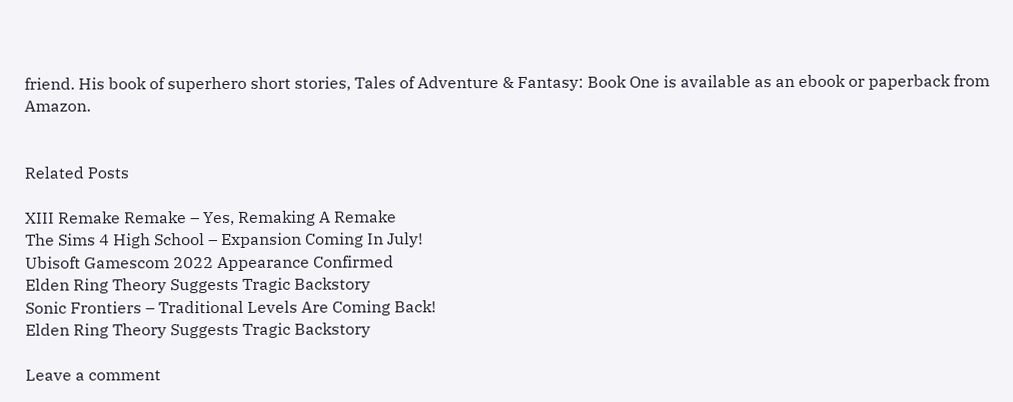friend. His book of superhero short stories, Tales of Adventure & Fantasy: Book One is available as an ebook or paperback from Amazon.


Related Posts

XIII Remake Remake – Yes, Remaking A Remake
The Sims 4 High School – Expansion Coming In July!
Ubisoft Gamescom 2022 Appearance Confirmed
Elden Ring Theory Suggests Tragic Backstory
Sonic Frontiers – Traditional Levels Are Coming Back!
Elden Ring Theory Suggests Tragic Backstory

Leave a comment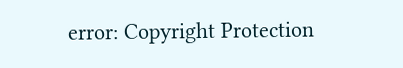error: Copyright Protection